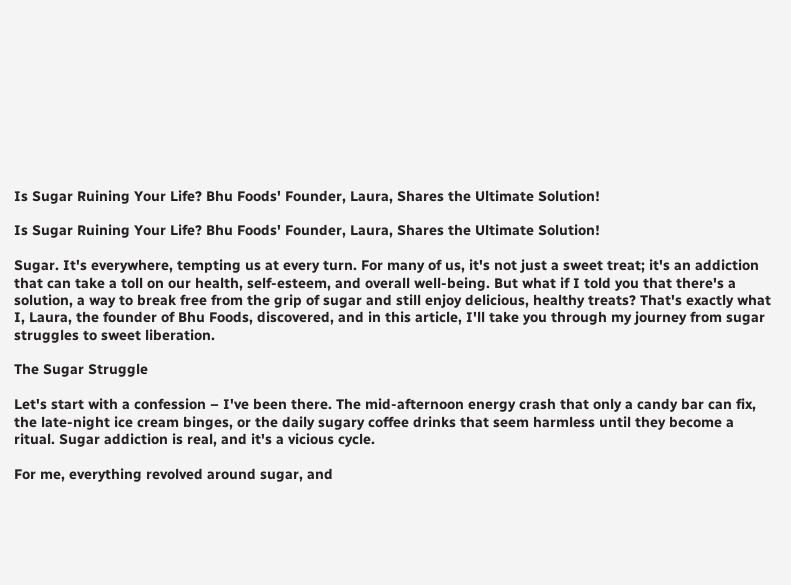Is Sugar Ruining Your Life? Bhu Foods' Founder, Laura, Shares the Ultimate Solution!

Is Sugar Ruining Your Life? Bhu Foods' Founder, Laura, Shares the Ultimate Solution!

Sugar. It's everywhere, tempting us at every turn. For many of us, it's not just a sweet treat; it's an addiction that can take a toll on our health, self-esteem, and overall well-being. But what if I told you that there's a solution, a way to break free from the grip of sugar and still enjoy delicious, healthy treats? That's exactly what I, Laura, the founder of Bhu Foods, discovered, and in this article, I'll take you through my journey from sugar struggles to sweet liberation.

The Sugar Struggle

Let's start with a confession – I've been there. The mid-afternoon energy crash that only a candy bar can fix, the late-night ice cream binges, or the daily sugary coffee drinks that seem harmless until they become a ritual. Sugar addiction is real, and it's a vicious cycle.

For me, everything revolved around sugar, and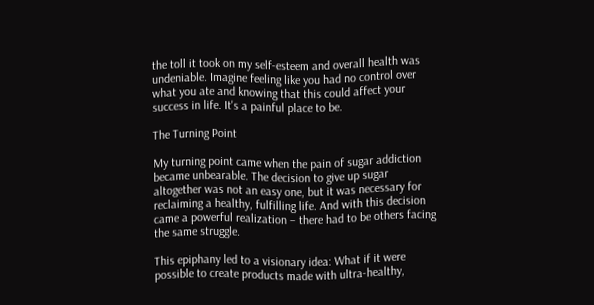the toll it took on my self-esteem and overall health was undeniable. Imagine feeling like you had no control over what you ate and knowing that this could affect your success in life. It's a painful place to be.

The Turning Point

My turning point came when the pain of sugar addiction became unbearable. The decision to give up sugar altogether was not an easy one, but it was necessary for reclaiming a healthy, fulfilling life. And with this decision came a powerful realization – there had to be others facing the same struggle.

This epiphany led to a visionary idea: What if it were possible to create products made with ultra-healthy,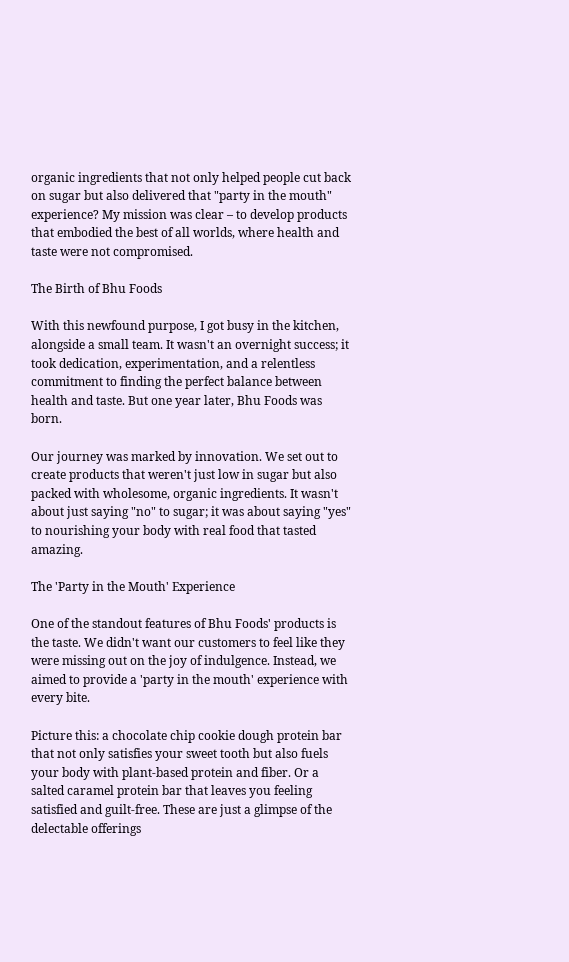organic ingredients that not only helped people cut back on sugar but also delivered that "party in the mouth" experience? My mission was clear – to develop products that embodied the best of all worlds, where health and taste were not compromised.

The Birth of Bhu Foods

With this newfound purpose, I got busy in the kitchen, alongside a small team. It wasn't an overnight success; it took dedication, experimentation, and a relentless commitment to finding the perfect balance between health and taste. But one year later, Bhu Foods was born.

Our journey was marked by innovation. We set out to create products that weren't just low in sugar but also packed with wholesome, organic ingredients. It wasn't about just saying "no" to sugar; it was about saying "yes" to nourishing your body with real food that tasted amazing.

The 'Party in the Mouth' Experience

One of the standout features of Bhu Foods' products is the taste. We didn't want our customers to feel like they were missing out on the joy of indulgence. Instead, we aimed to provide a 'party in the mouth' experience with every bite.

Picture this: a chocolate chip cookie dough protein bar that not only satisfies your sweet tooth but also fuels your body with plant-based protein and fiber. Or a salted caramel protein bar that leaves you feeling satisfied and guilt-free. These are just a glimpse of the delectable offerings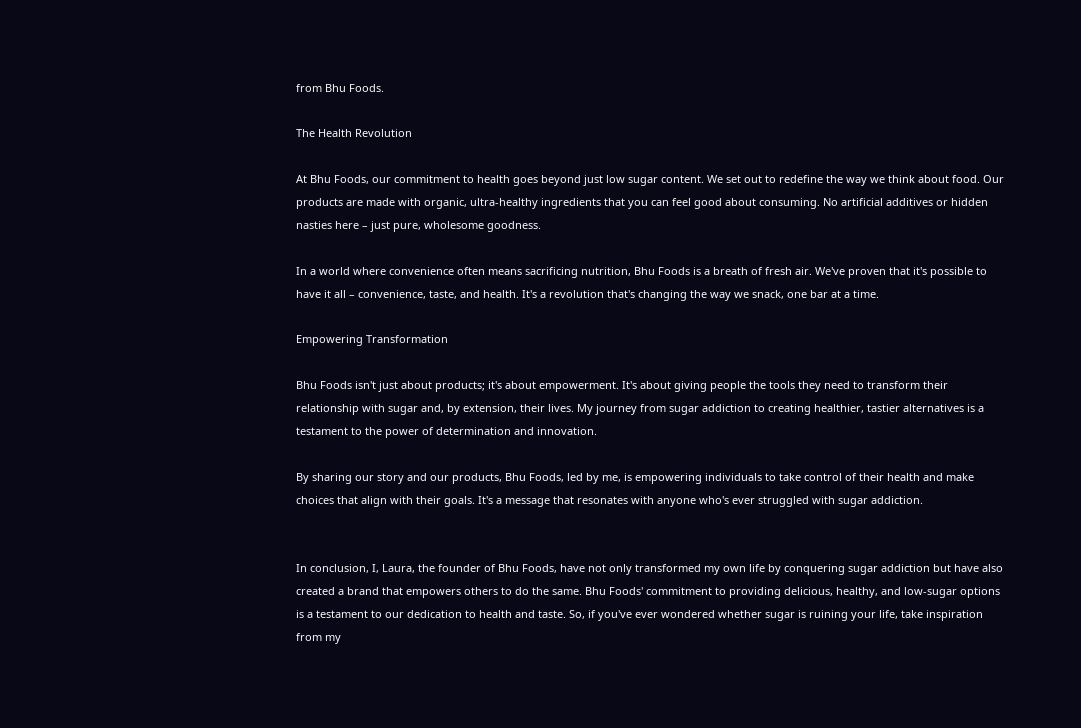from Bhu Foods.

The Health Revolution

At Bhu Foods, our commitment to health goes beyond just low sugar content. We set out to redefine the way we think about food. Our products are made with organic, ultra-healthy ingredients that you can feel good about consuming. No artificial additives or hidden nasties here – just pure, wholesome goodness.

In a world where convenience often means sacrificing nutrition, Bhu Foods is a breath of fresh air. We've proven that it's possible to have it all – convenience, taste, and health. It's a revolution that's changing the way we snack, one bar at a time.

Empowering Transformation

Bhu Foods isn't just about products; it's about empowerment. It's about giving people the tools they need to transform their relationship with sugar and, by extension, their lives. My journey from sugar addiction to creating healthier, tastier alternatives is a testament to the power of determination and innovation.

By sharing our story and our products, Bhu Foods, led by me, is empowering individuals to take control of their health and make choices that align with their goals. It's a message that resonates with anyone who's ever struggled with sugar addiction.


In conclusion, I, Laura, the founder of Bhu Foods, have not only transformed my own life by conquering sugar addiction but have also created a brand that empowers others to do the same. Bhu Foods' commitment to providing delicious, healthy, and low-sugar options is a testament to our dedication to health and taste. So, if you've ever wondered whether sugar is ruining your life, take inspiration from my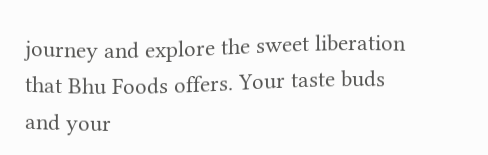journey and explore the sweet liberation that Bhu Foods offers. Your taste buds and your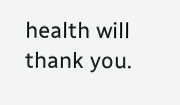health will thank you.